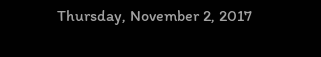Thursday, November 2, 2017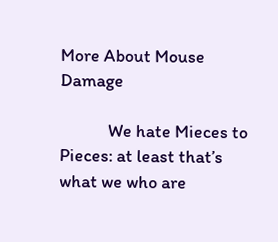More About Mouse Damage

            We hate Mieces to Pieces: at least that’s what we who are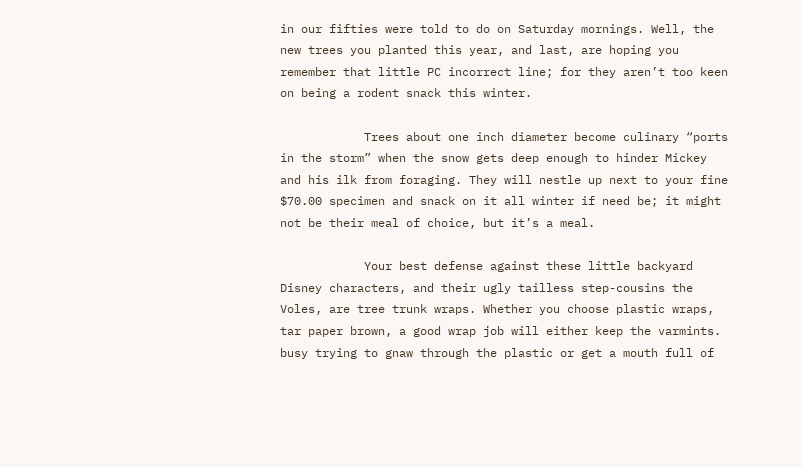in our fifties were told to do on Saturday mornings. Well, the new trees you planted this year, and last, are hoping you remember that little PC incorrect line; for they aren’t too keen on being a rodent snack this winter.

            Trees about one inch diameter become culinary “ports in the storm” when the snow gets deep enough to hinder Mickey and his ilk from foraging. They will nestle up next to your fine $70.00 specimen and snack on it all winter if need be; it might not be their meal of choice, but it’s a meal.

            Your best defense against these little backyard Disney characters, and their ugly tailless step-cousins the Voles, are tree trunk wraps. Whether you choose plastic wraps, tar paper brown, a good wrap job will either keep the varmints. busy trying to gnaw through the plastic or get a mouth full of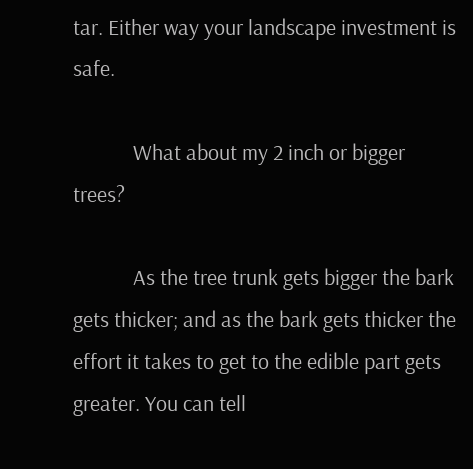tar. Either way your landscape investment is safe.

            What about my 2 inch or bigger trees?

            As the tree trunk gets bigger the bark gets thicker; and as the bark gets thicker the effort it takes to get to the edible part gets greater. You can tell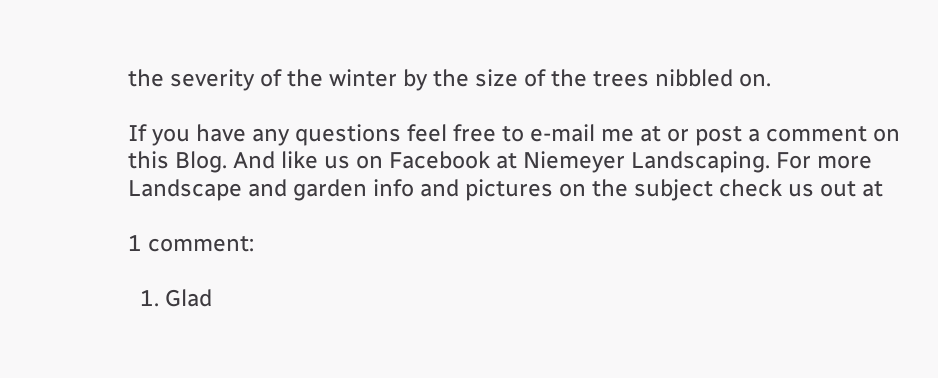the severity of the winter by the size of the trees nibbled on.

If you have any questions feel free to e-mail me at or post a comment on this Blog. And like us on Facebook at Niemeyer Landscaping. For more Landscape and garden info and pictures on the subject check us out at

1 comment:

  1. Glad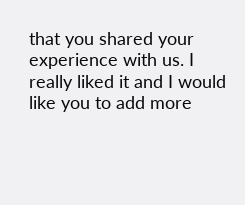that you shared your experience with us. I really liked it and I would like you to add more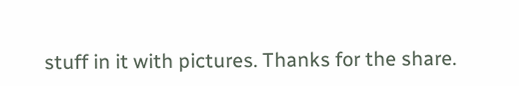stuff in it with pictures. Thanks for the share.